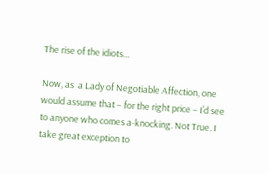The rise of the idiots…

Now, as  a Lady of Negotiable Affection, one would assume that – for the right price – I’d see to anyone who comes a-knocking. Not True. I take great exception to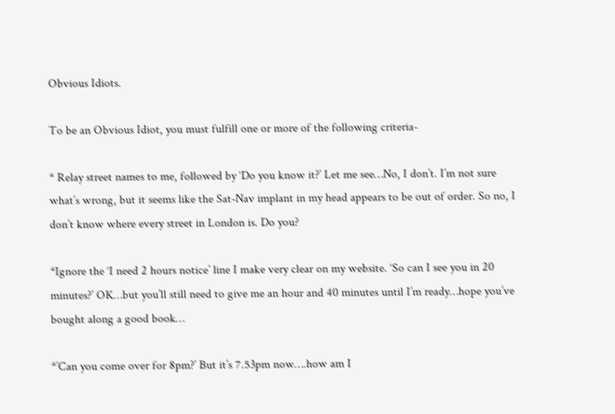Obvious Idiots.

To be an Obvious Idiot, you must fulfill one or more of the following criteria-

* Relay street names to me, followed by ‘Do you know it?’ Let me see…No, I don’t. I’m not sure what’s wrong, but it seems like the Sat-Nav implant in my head appears to be out of order. So no, I don’t know where every street in London is. Do you?

*Ignore the ‘I need 2 hours notice’ line I make very clear on my website. ‘So can I see you in 20 minutes?’ OK…but you’ll still need to give me an hour and 40 minutes until I’m ready…hope you’ve bought along a good book…

*’Can you come over for 8pm?’ But it’s 7.53pm now….how am I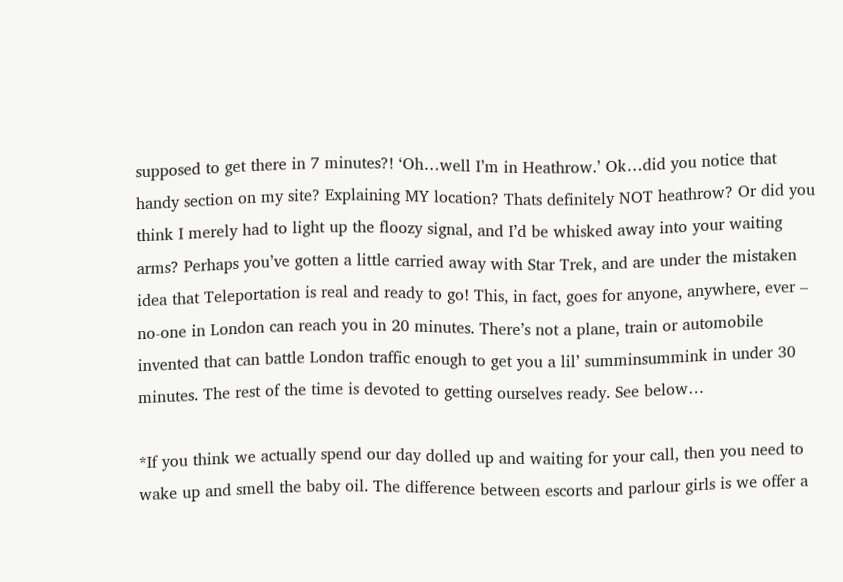supposed to get there in 7 minutes?! ‘Oh…well I’m in Heathrow.’ Ok…did you notice that handy section on my site? Explaining MY location? Thats definitely NOT heathrow? Or did you think I merely had to light up the floozy signal, and I’d be whisked away into your waiting arms? Perhaps you’ve gotten a little carried away with Star Trek, and are under the mistaken idea that Teleportation is real and ready to go! This, in fact, goes for anyone, anywhere, ever – no-one in London can reach you in 20 minutes. There’s not a plane, train or automobile invented that can battle London traffic enough to get you a lil’ summinsummink in under 30 minutes. The rest of the time is devoted to getting ourselves ready. See below…

*If you think we actually spend our day dolled up and waiting for your call, then you need to wake up and smell the baby oil. The difference between escorts and parlour girls is we offer a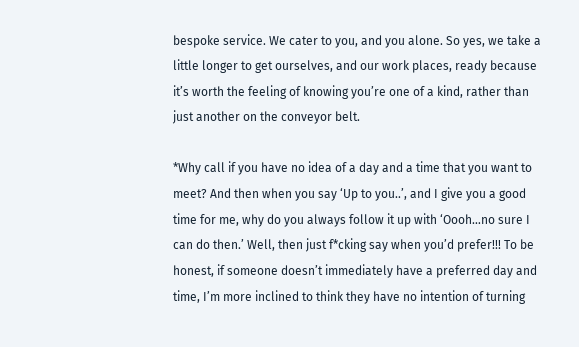bespoke service. We cater to you, and you alone. So yes, we take a little longer to get ourselves, and our work places, ready because it’s worth the feeling of knowing you’re one of a kind, rather than just another on the conveyor belt.

*Why call if you have no idea of a day and a time that you want to meet? And then when you say ‘Up to you..’, and I give you a good time for me, why do you always follow it up with ‘Oooh…no sure I can do then.’ Well, then just f*cking say when you’d prefer!!! To be honest, if someone doesn’t immediately have a preferred day and time, I’m more inclined to think they have no intention of turning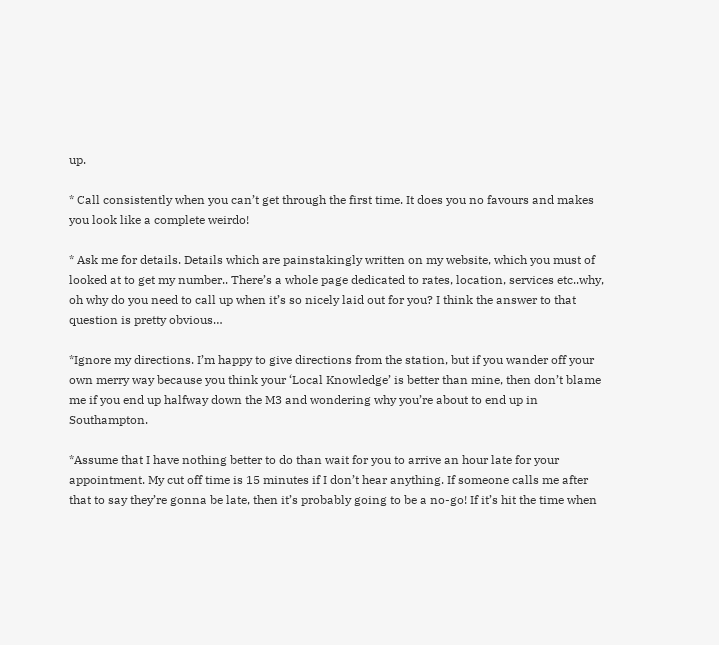up.

* Call consistently when you can’t get through the first time. It does you no favours and makes you look like a complete weirdo!

* Ask me for details. Details which are painstakingly written on my website, which you must of looked at to get my number.. There’s a whole page dedicated to rates, location, services etc..why, oh why do you need to call up when it’s so nicely laid out for you? I think the answer to that question is pretty obvious…

*Ignore my directions. I’m happy to give directions from the station, but if you wander off your own merry way because you think your ‘Local Knowledge’ is better than mine, then don’t blame me if you end up halfway down the M3 and wondering why you’re about to end up in Southampton.

*Assume that I have nothing better to do than wait for you to arrive an hour late for your appointment. My cut off time is 15 minutes if I don’t hear anything. If someone calls me after that to say they’re gonna be late, then it’s probably going to be a no-go! If it’s hit the time when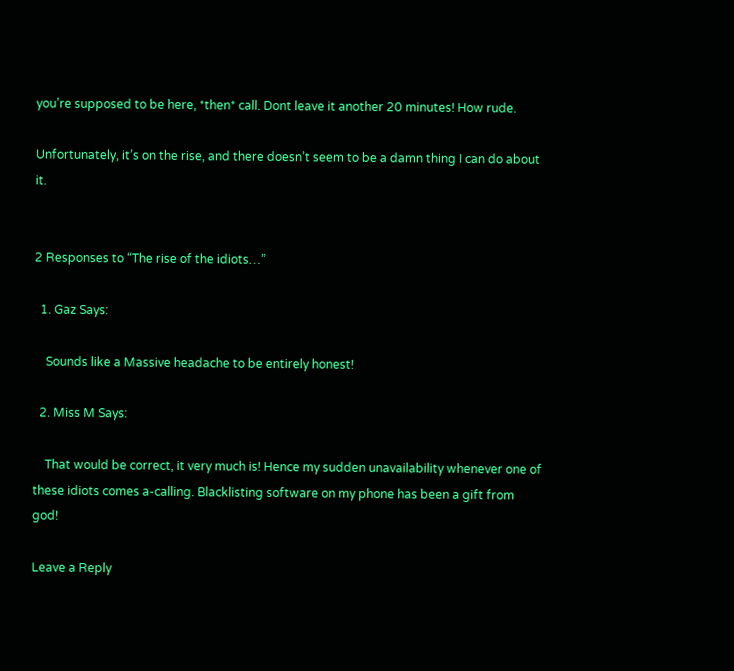you’re supposed to be here, *then* call. Dont leave it another 20 minutes! How rude.

Unfortunately, it’s on the rise, and there doesn’t seem to be a damn thing I can do about it.


2 Responses to “The rise of the idiots…”

  1. Gaz Says:

    Sounds like a Massive headache to be entirely honest!

  2. Miss M Says:

    That would be correct, it very much is! Hence my sudden unavailability whenever one of these idiots comes a-calling. Blacklisting software on my phone has been a gift from god!

Leave a Reply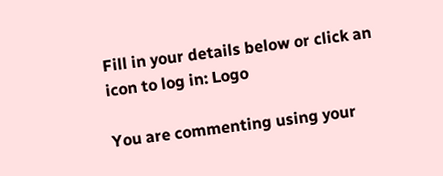Fill in your details below or click an icon to log in: Logo

You are commenting using your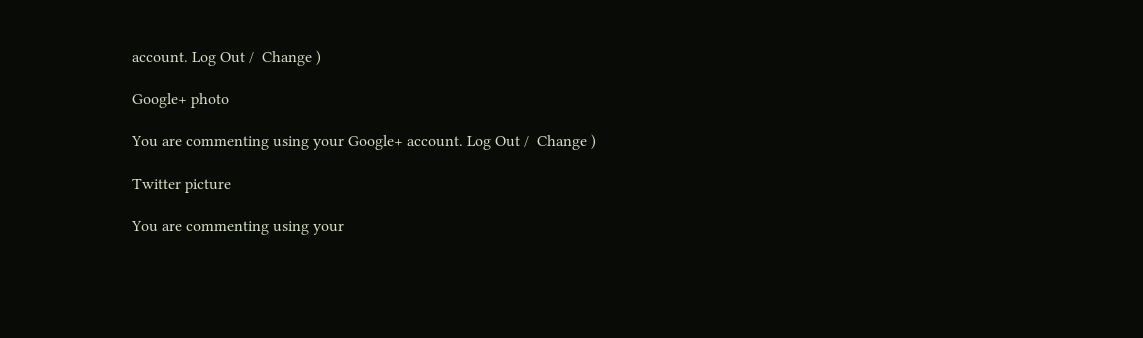account. Log Out /  Change )

Google+ photo

You are commenting using your Google+ account. Log Out /  Change )

Twitter picture

You are commenting using your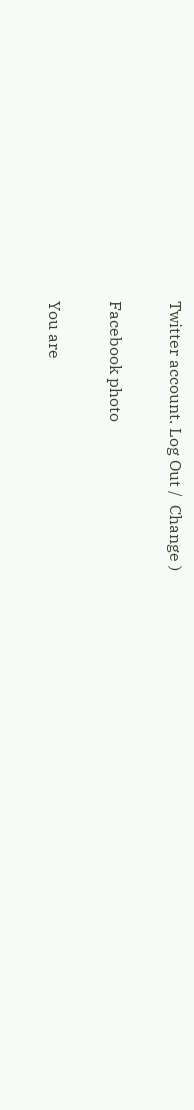Twitter account. Log Out /  Change )

Facebook photo

You are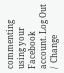commenting using your Facebook account. Log Out /  Change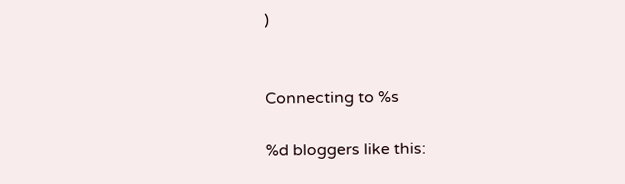)


Connecting to %s

%d bloggers like this: